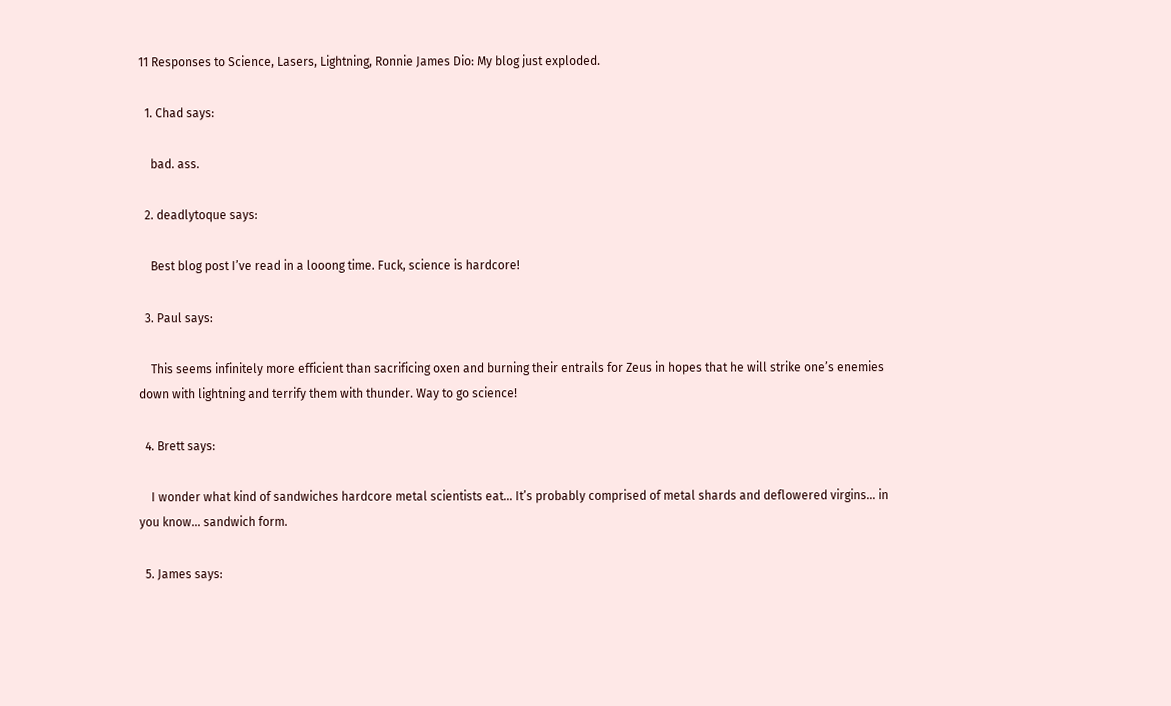11 Responses to Science, Lasers, Lightning, Ronnie James Dio: My blog just exploded.

  1. Chad says:

    bad. ass.

  2. deadlytoque says:

    Best blog post I’ve read in a looong time. Fuck, science is hardcore!

  3. Paul says:

    This seems infinitely more efficient than sacrificing oxen and burning their entrails for Zeus in hopes that he will strike one’s enemies down with lightning and terrify them with thunder. Way to go science!

  4. Brett says:

    I wonder what kind of sandwiches hardcore metal scientists eat… It’s probably comprised of metal shards and deflowered virgins… in you know… sandwich form.

  5. James says: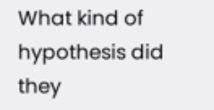What kind of hypothesis did they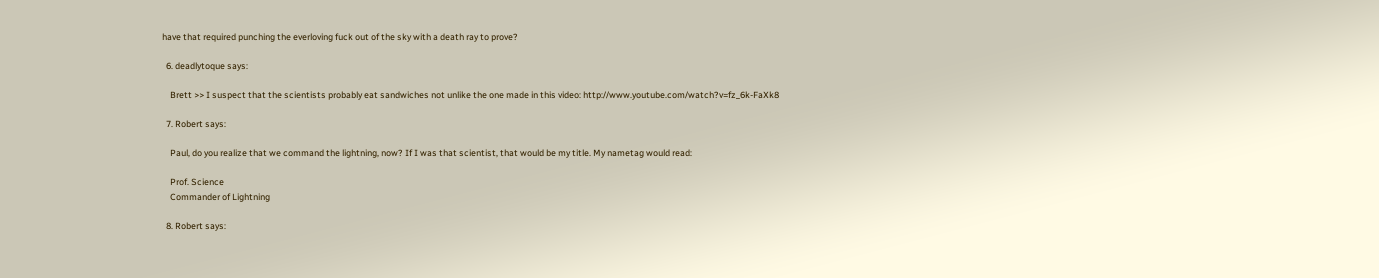have that required punching the everloving fuck out of the sky with a death ray to prove?

  6. deadlytoque says:

    Brett >> I suspect that the scientists probably eat sandwiches not unlike the one made in this video: http://www.youtube.com/watch?v=fz_6k-FaXk8

  7. Robert says:

    Paul, do you realize that we command the lightning, now? If I was that scientist, that would be my title. My nametag would read:

    Prof. Science
    Commander of Lightning

  8. Robert says: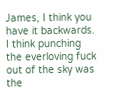James, I think you have it backwards. I think punching the everloving fuck out of the sky was the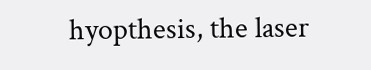hyopthesis, the laser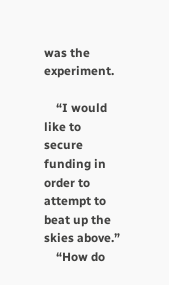was the experiment.

    “I would like to secure funding in order to attempt to beat up the skies above.”
    “How do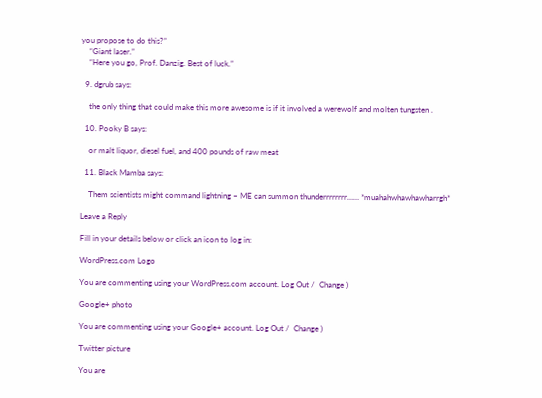you propose to do this?”
    “Giant laser.”
    “Here you go, Prof. Danzig. Best of luck.”

  9. dgrub says:

    the only thing that could make this more awesome is if it involved a werewolf and molten tungsten .

  10. Pooky B says:

    or malt liquor, diesel fuel, and 400 pounds of raw meat

  11. Black Mamba says:

    Them scientists might command lightning – ME can summon thunderrrrrrrr…… *muahahwhawhawharrgh*

Leave a Reply

Fill in your details below or click an icon to log in:

WordPress.com Logo

You are commenting using your WordPress.com account. Log Out /  Change )

Google+ photo

You are commenting using your Google+ account. Log Out /  Change )

Twitter picture

You are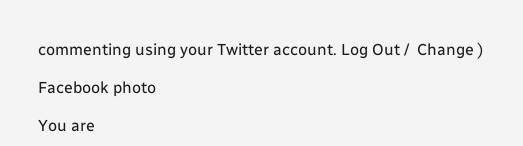commenting using your Twitter account. Log Out /  Change )

Facebook photo

You are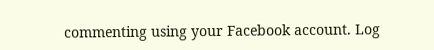commenting using your Facebook account. Log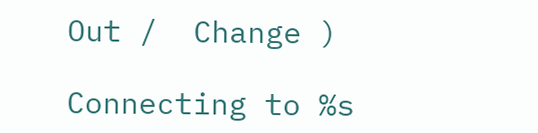Out /  Change )

Connecting to %s